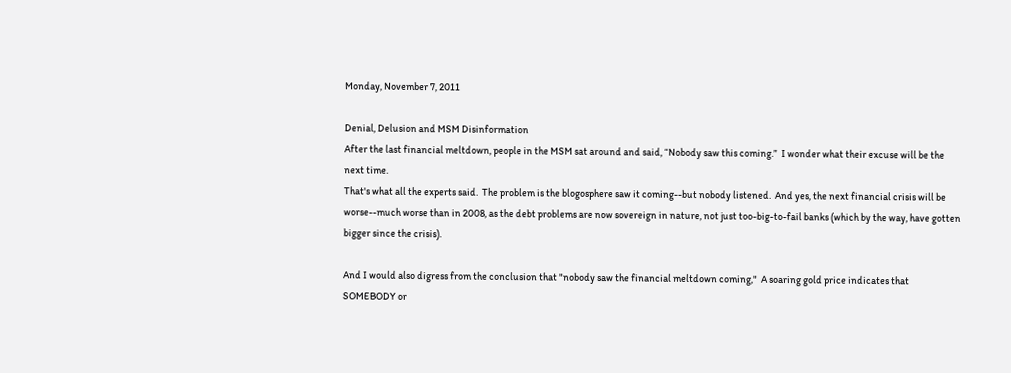Monday, November 7, 2011

Denial, Delusion and MSM Disinformation
After the last financial meltdown, people in the MSM sat around and said, “Nobody saw this coming.”  I wonder what their excuse will be the next time.
That's what all the experts said.  The problem is the blogosphere saw it coming--but nobody listened.  And yes, the next financial crisis will be worse--much worse than in 2008, as the debt problems are now sovereign in nature, not just too-big-to-fail banks (which by the way, have gotten bigger since the crisis).

And I would also digress from the conclusion that "nobody saw the financial meltdown coming,"  A soaring gold price indicates that SOMEBODY or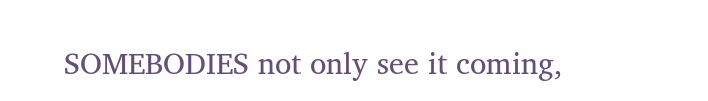SOMEBODIES not only see it coming,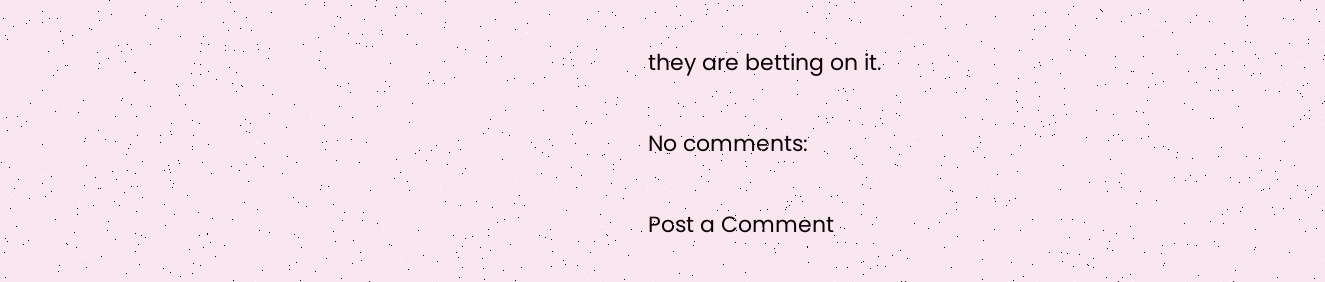they are betting on it.

No comments:

Post a Comment